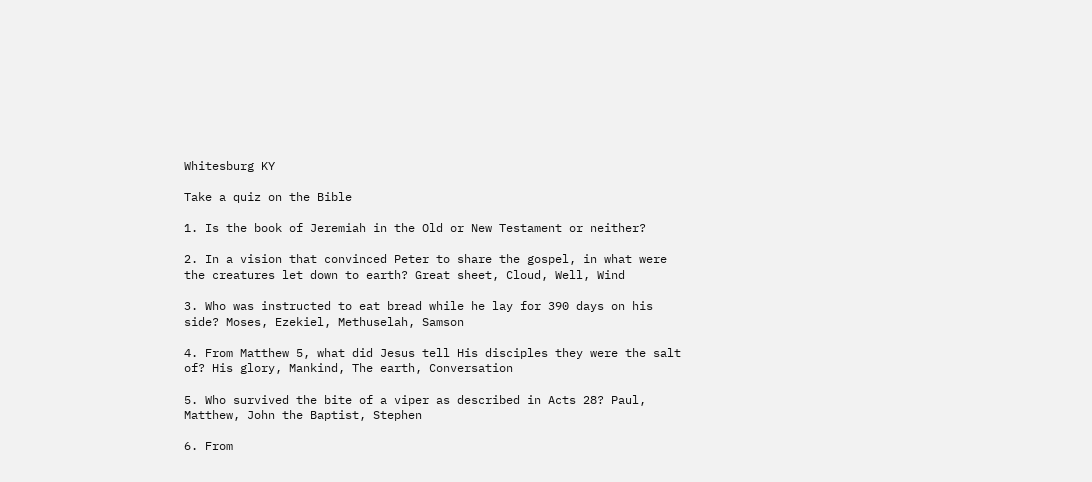Whitesburg KY

Take a quiz on the Bible

1. Is the book of Jeremiah in the Old or New Testament or neither?

2. In a vision that convinced Peter to share the gospel, in what were the creatures let down to earth? Great sheet, Cloud, Well, Wind

3. Who was instructed to eat bread while he lay for 390 days on his side? Moses, Ezekiel, Methuselah, Samson

4. From Matthew 5, what did Jesus tell His disciples they were the salt of? His glory, Mankind, The earth, Conversation

5. Who survived the bite of a viper as described in Acts 28? Paul, Matthew, John the Baptist, Stephen

6. From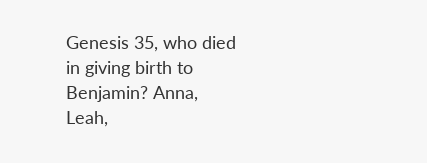Genesis 35, who died in giving birth to Benjamin? Anna, Leah,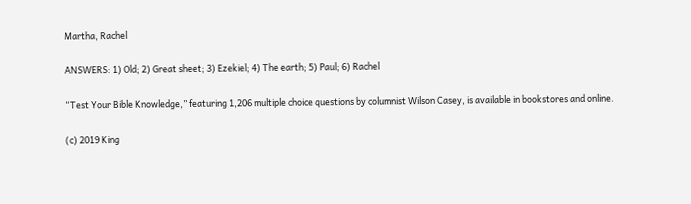Martha, Rachel

ANSWERS: 1) Old; 2) Great sheet; 3) Ezekiel; 4) The earth; 5) Paul; 6) Rachel

“Test Your Bible Knowledge,” featuring 1,206 multiple choice questions by columnist Wilson Casey, is available in bookstores and online.

(c) 2019 King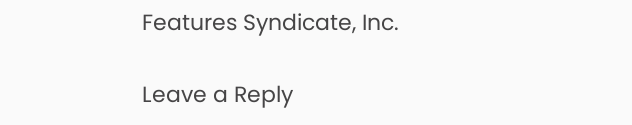Features Syndicate, Inc.

Leave a Reply